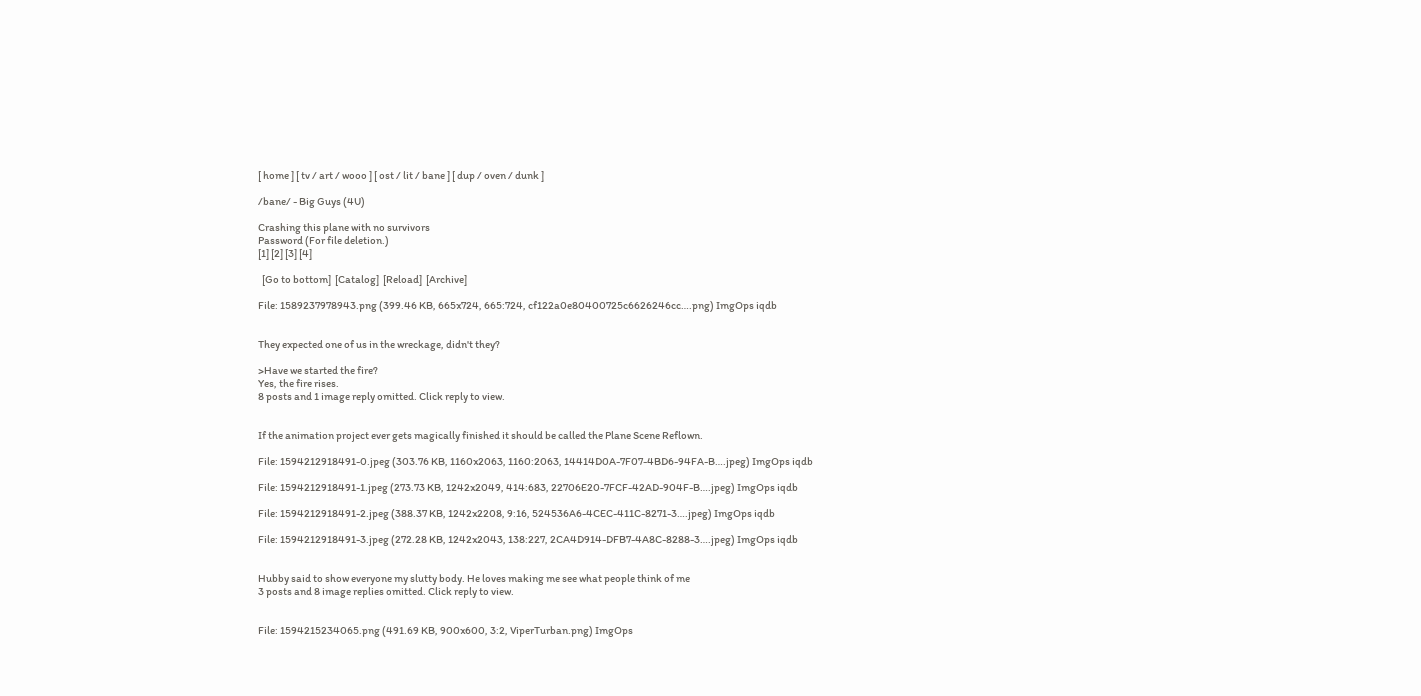[ home ] [ tv / art / wooo ] [ ost / lit / bane ] [ dup / oven / dunk ]

/bane/ - Big Guys (4U)

Crashing this plane with no survivors
Password (For file deletion.)
[1] [2] [3] [4]

  [Go to bottom]  [Catalog]  [Reload]  [Archive]

File: 1589237978943.png (399.46 KB, 665x724, 665:724, cf122a0e80400725c6626246cc….png) ImgOps iqdb


They expected one of us in the wreckage, didn't they?

>Have we started the fire?
Yes, the fire rises.
8 posts and 1 image reply omitted. Click reply to view.


If the animation project ever gets magically finished it should be called the Plane Scene Reflown.

File: 1594212918491-0.jpeg (303.76 KB, 1160x2063, 1160:2063, 14414D0A-7F07-4BD6-94FA-B….jpeg) ImgOps iqdb

File: 1594212918491-1.jpeg (273.73 KB, 1242x2049, 414:683, 22706E20-7FCF-42AD-904F-B….jpeg) ImgOps iqdb

File: 1594212918491-2.jpeg (388.37 KB, 1242x2208, 9:16, 524536A6-4CEC-411C-8271-3….jpeg) ImgOps iqdb

File: 1594212918491-3.jpeg (272.28 KB, 1242x2043, 138:227, 2CA4D914-DFB7-4A8C-8288-3….jpeg) ImgOps iqdb


Hubby said to show everyone my slutty body. He loves making me see what people think of me
3 posts and 8 image replies omitted. Click reply to view.


File: 1594215234065.png (491.69 KB, 900x600, 3:2, ViperTurban.png) ImgOps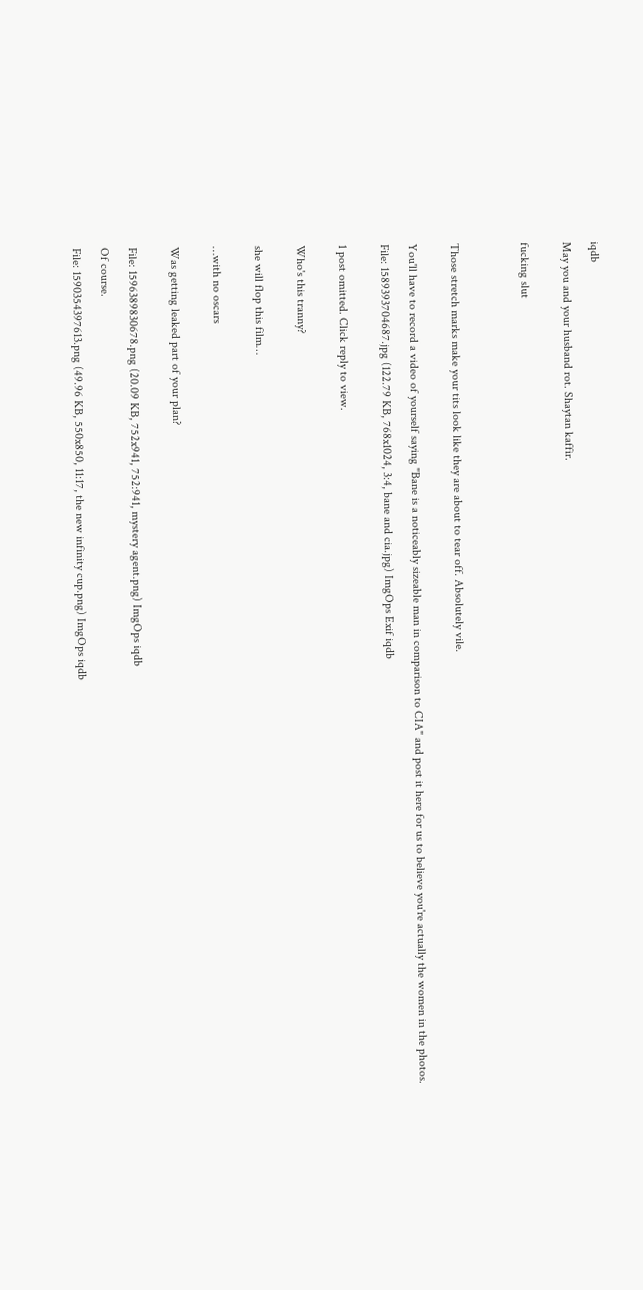iqdb

May you and your husband rot. Shaytan kaffir.


fucking slut




Those stretch marks make your tits look like they are about to tear off. Absolutely vile.


You'll have to record a video of yourself saying "Bane is a noticeably sizeable man in comparison to CIA" and post it here for us to believe you're actually the women in the photos.

File: 1589393704687.jpg (122.79 KB, 768x1024, 3:4, bane and cia.jpg) ImgOps Exif iqdb


1 post omitted. Click reply to view.


Who's this tranny?


she will flop this film…


…with no oscars


Was getting leaked part of your plan?


File: 1596389830678.png (20.09 KB, 752x941, 752:941, mystery agent.png) ImgOps iqdb

Of course.

File: 1590354397613.png (49.96 KB, 550x850, 11:17, the new infinity cup.png) ImgOps iqdb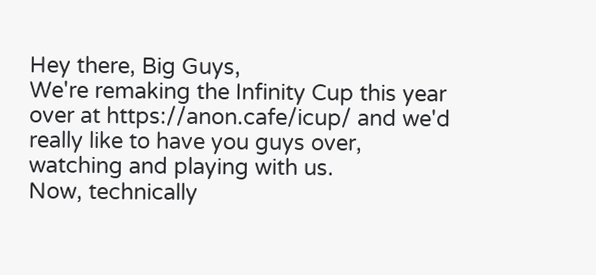Hey there, Big Guys,
We're remaking the Infinity Cup this year over at https://anon.cafe/icup/ and we'd really like to have you guys over, watching and playing with us.
Now, technically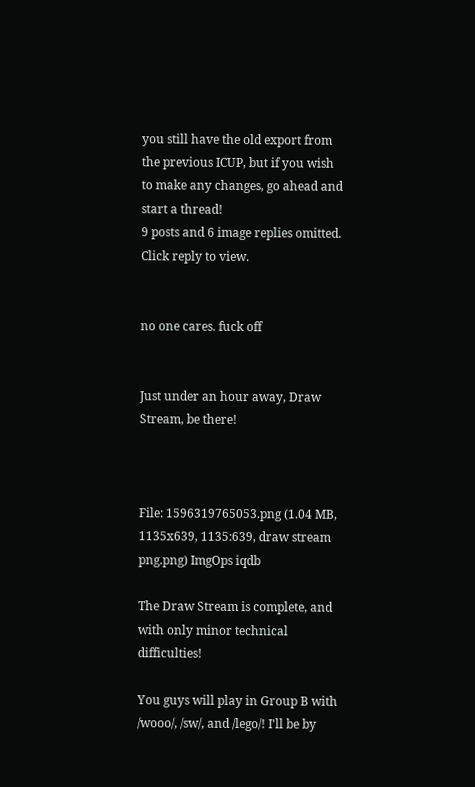you still have the old export from the previous ICUP, but if you wish to make any changes, go ahead and start a thread!
9 posts and 6 image replies omitted. Click reply to view.


no one cares. fuck off


Just under an hour away, Draw Stream, be there!



File: 1596319765053.png (1.04 MB, 1135x639, 1135:639, draw stream png.png) ImgOps iqdb

The Draw Stream is complete, and with only minor technical difficulties!

You guys will play in Group B with /wooo/, /sw/, and /lego/! I'll be by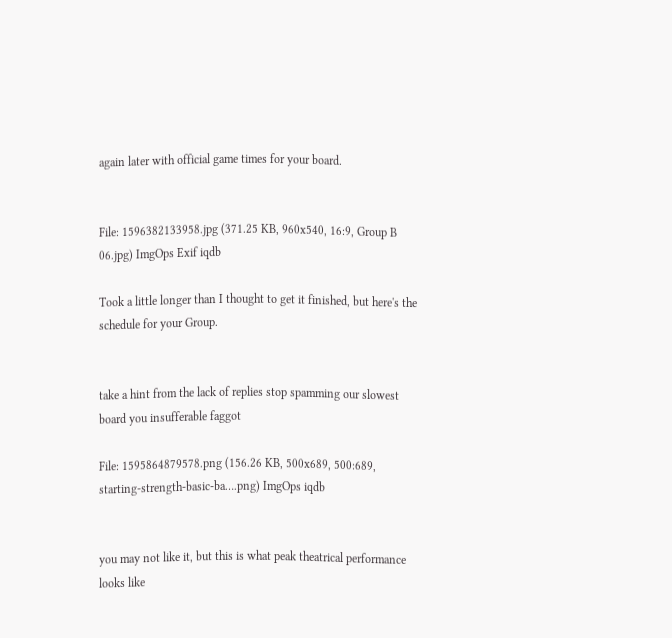again later with official game times for your board.


File: 1596382133958.jpg (371.25 KB, 960x540, 16:9, Group B 06.jpg) ImgOps Exif iqdb

Took a little longer than I thought to get it finished, but here's the schedule for your Group.


take a hint from the lack of replies stop spamming our slowest board you insufferable faggot

File: 1595864879578.png (156.26 KB, 500x689, 500:689, starting-strength-basic-ba….png) ImgOps iqdb


you may not like it, but this is what peak theatrical performance looks like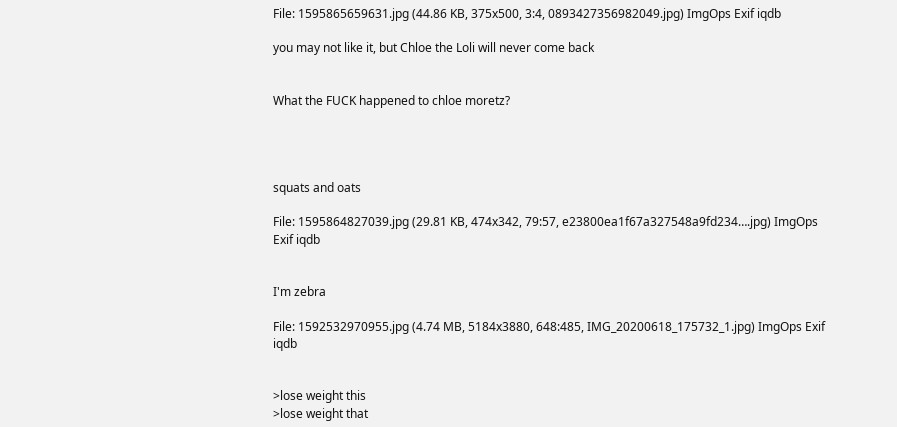File: 1595865659631.jpg (44.86 KB, 375x500, 3:4, 0893427356982049.jpg) ImgOps Exif iqdb

you may not like it, but Chloe the Loli will never come back


What the FUCK happened to chloe moretz?




squats and oats

File: 1595864827039.jpg (29.81 KB, 474x342, 79:57, e23800ea1f67a327548a9fd234….jpg) ImgOps Exif iqdb


I'm zebra

File: 1592532970955.jpg (4.74 MB, 5184x3880, 648:485, IMG_20200618_175732_1.jpg) ImgOps Exif iqdb


>lose weight this
>lose weight that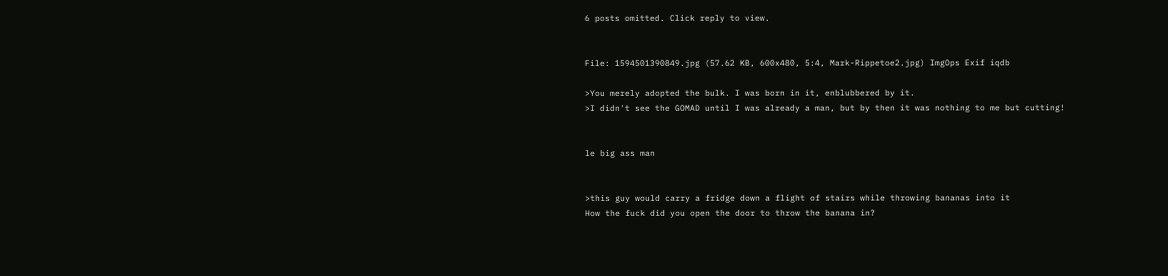6 posts omitted. Click reply to view.


File: 1594501390849.jpg (57.62 KB, 600x480, 5:4, Mark-Rippetoe2.jpg) ImgOps Exif iqdb

>You merely adopted the bulk. I was born in it, enblubbered by it.
>I didn't see the GOMAD until I was already a man, but by then it was nothing to me but cutting!


le big ass man


>this guy would carry a fridge down a flight of stairs while throwing bananas into it
How the fuck did you open the door to throw the banana in?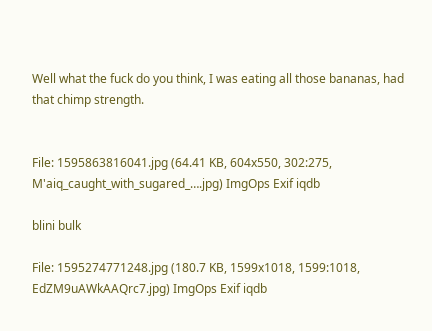Well what the fuck do you think, I was eating all those bananas, had that chimp strength.


File: 1595863816041.jpg (64.41 KB, 604x550, 302:275, M'aiq_caught_with_sugared_….jpg) ImgOps Exif iqdb

blini bulk

File: 1595274771248.jpg (180.7 KB, 1599x1018, 1599:1018, EdZM9uAWkAAQrc7.jpg) ImgOps Exif iqdb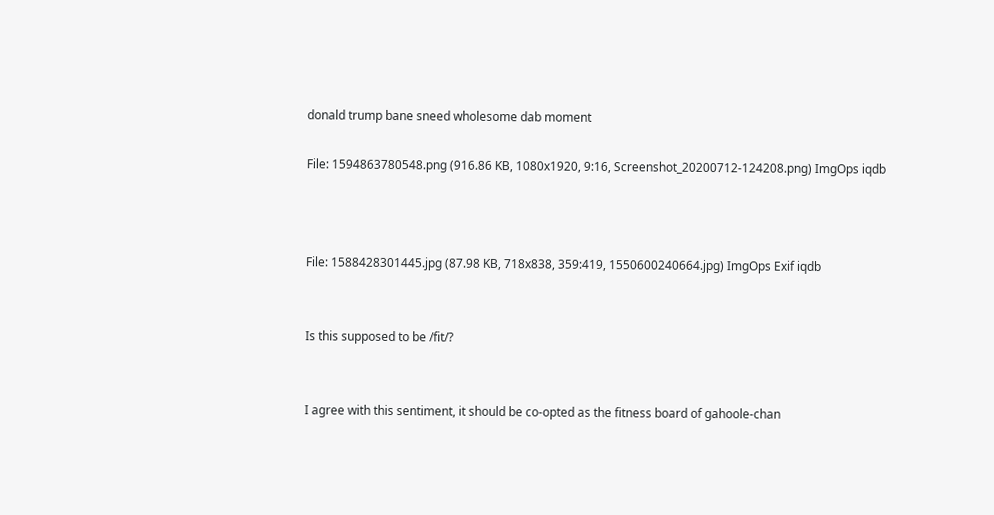donald trump bane sneed wholesome dab moment

File: 1594863780548.png (916.86 KB, 1080x1920, 9:16, Screenshot_20200712-124208.png) ImgOps iqdb



File: 1588428301445.jpg (87.98 KB, 718x838, 359:419, 1550600240664.jpg) ImgOps Exif iqdb


Is this supposed to be /fit/?


I agree with this sentiment, it should be co-opted as the fitness board of gahoole-chan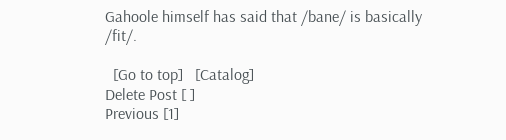Gahoole himself has said that /bane/ is basically /fit/.

  [Go to top]   [Catalog]
Delete Post [ ]
Previous [1]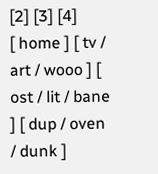[2] [3] [4]
[ home ] [ tv / art / wooo ] [ ost / lit / bane ] [ dup / oven / dunk ]